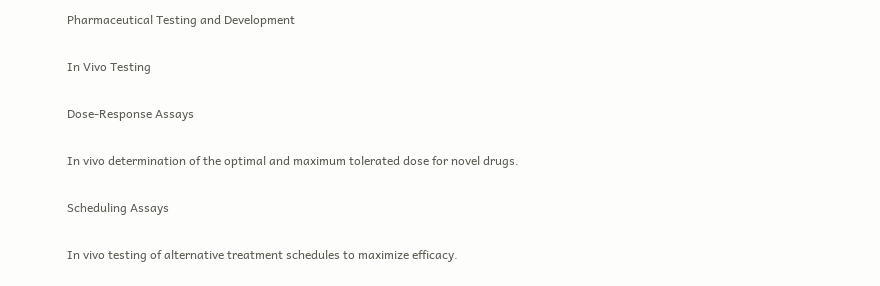Pharmaceutical Testing and Development

In Vivo Testing

Dose-Response Assays

In vivo determination of the optimal and maximum tolerated dose for novel drugs.

Scheduling Assays

In vivo testing of alternative treatment schedules to maximize efficacy.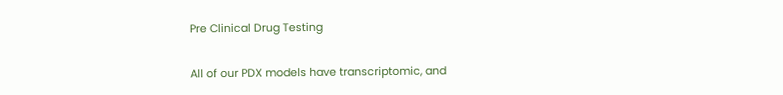Pre Clinical Drug Testing

All of our PDX models have transcriptomic, and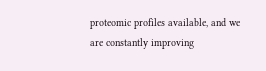proteomic profiles available, and we are constantly improving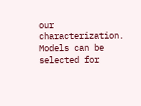our characterization. Models can be selected for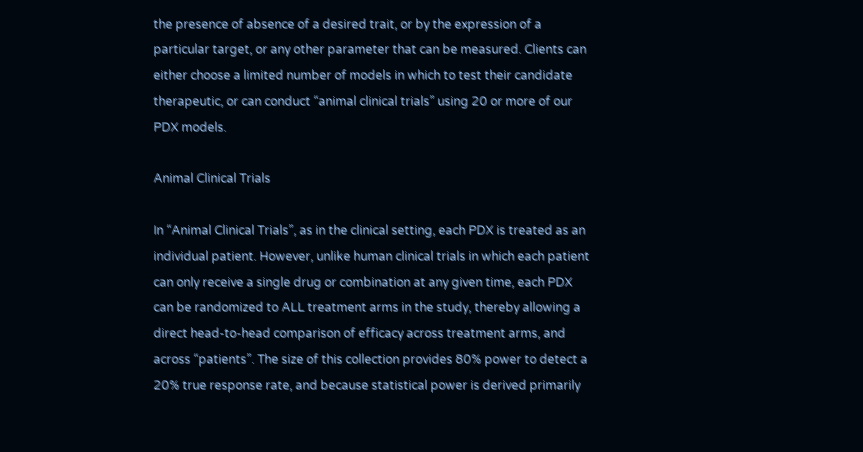the presence of absence of a desired trait, or by the expression of a particular target, or any other parameter that can be measured. Clients can either choose a limited number of models in which to test their candidate therapeutic, or can conduct “animal clinical trials” using 20 or more of our PDX models.

Animal Clinical Trials

In “Animal Clinical Trials”, as in the clinical setting, each PDX is treated as an individual patient. However, unlike human clinical trials in which each patient can only receive a single drug or combination at any given time, each PDX can be randomized to ALL treatment arms in the study, thereby allowing a direct head-to-head comparison of efficacy across treatment arms, and across “patients”. The size of this collection provides 80% power to detect a 20% true response rate, and because statistical power is derived primarily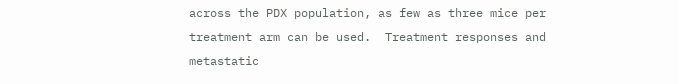across the PDX population, as few as three mice per treatment arm can be used.  Treatment responses and metastatic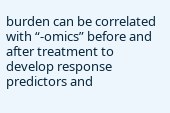burden can be correlated with “-omics” before and after treatment to develop response predictors and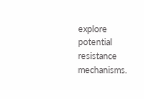explore potential resistance mechanisms.